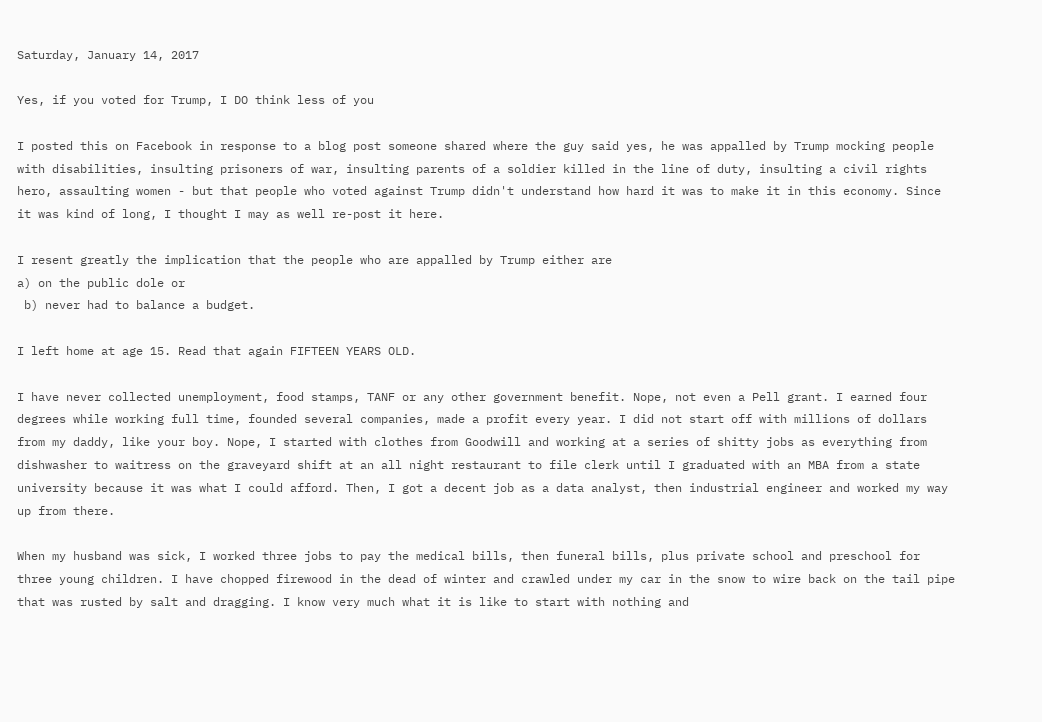Saturday, January 14, 2017

Yes, if you voted for Trump, I DO think less of you

I posted this on Facebook in response to a blog post someone shared where the guy said yes, he was appalled by Trump mocking people with disabilities, insulting prisoners of war, insulting parents of a soldier killed in the line of duty, insulting a civil rights hero, assaulting women - but that people who voted against Trump didn't understand how hard it was to make it in this economy. Since it was kind of long, I thought I may as well re-post it here.

I resent greatly the implication that the people who are appalled by Trump either are
a) on the public dole or
 b) never had to balance a budget.

I left home at age 15. Read that again FIFTEEN YEARS OLD.

I have never collected unemployment, food stamps, TANF or any other government benefit. Nope, not even a Pell grant. I earned four degrees while working full time, founded several companies, made a profit every year. I did not start off with millions of dollars from my daddy, like your boy. Nope, I started with clothes from Goodwill and working at a series of shitty jobs as everything from dishwasher to waitress on the graveyard shift at an all night restaurant to file clerk until I graduated with an MBA from a state university because it was what I could afford. Then, I got a decent job as a data analyst, then industrial engineer and worked my way up from there.

When my husband was sick, I worked three jobs to pay the medical bills, then funeral bills, plus private school and preschool for three young children. I have chopped firewood in the dead of winter and crawled under my car in the snow to wire back on the tail pipe that was rusted by salt and dragging. I know very much what it is like to start with nothing and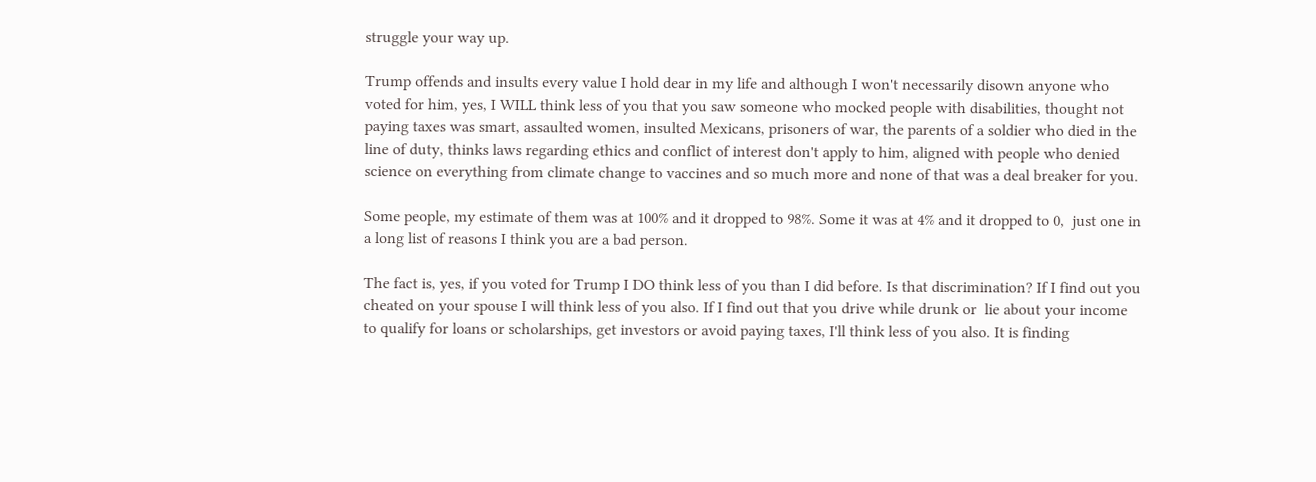struggle your way up.

Trump offends and insults every value I hold dear in my life and although I won't necessarily disown anyone who voted for him, yes, I WILL think less of you that you saw someone who mocked people with disabilities, thought not paying taxes was smart, assaulted women, insulted Mexicans, prisoners of war, the parents of a soldier who died in the line of duty, thinks laws regarding ethics and conflict of interest don't apply to him, aligned with people who denied science on everything from climate change to vaccines and so much more and none of that was a deal breaker for you.

Some people, my estimate of them was at 100% and it dropped to 98%. Some it was at 4% and it dropped to 0,  just one in a long list of reasons I think you are a bad person.

The fact is, yes, if you voted for Trump I DO think less of you than I did before. Is that discrimination? If I find out you cheated on your spouse I will think less of you also. If I find out that you drive while drunk or  lie about your income to qualify for loans or scholarships, get investors or avoid paying taxes, I'll think less of you also. It is finding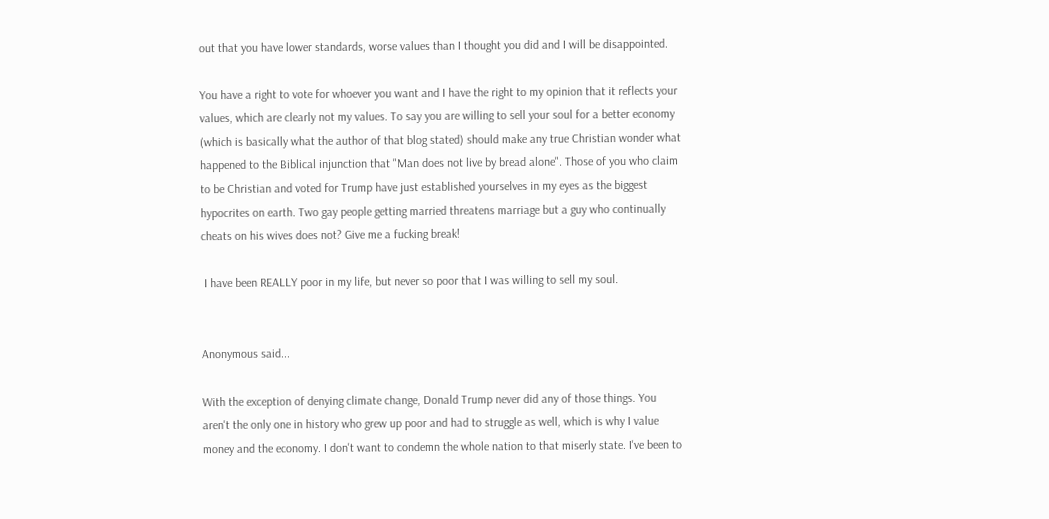out that you have lower standards, worse values than I thought you did and I will be disappointed.

You have a right to vote for whoever you want and I have the right to my opinion that it reflects your values, which are clearly not my values. To say you are willing to sell your soul for a better economy (which is basically what the author of that blog stated) should make any true Christian wonder what happened to the Biblical injunction that "Man does not live by bread alone". Those of you who claim to be Christian and voted for Trump have just established yourselves in my eyes as the biggest hypocrites on earth. Two gay people getting married threatens marriage but a guy who continually cheats on his wives does not? Give me a fucking break!

 I have been REALLY poor in my life, but never so poor that I was willing to sell my soul.


Anonymous said...

With the exception of denying climate change, Donald Trump never did any of those things. You aren't the only one in history who grew up poor and had to struggle as well, which is why I value money and the economy. I don't want to condemn the whole nation to that miserly state. I've been to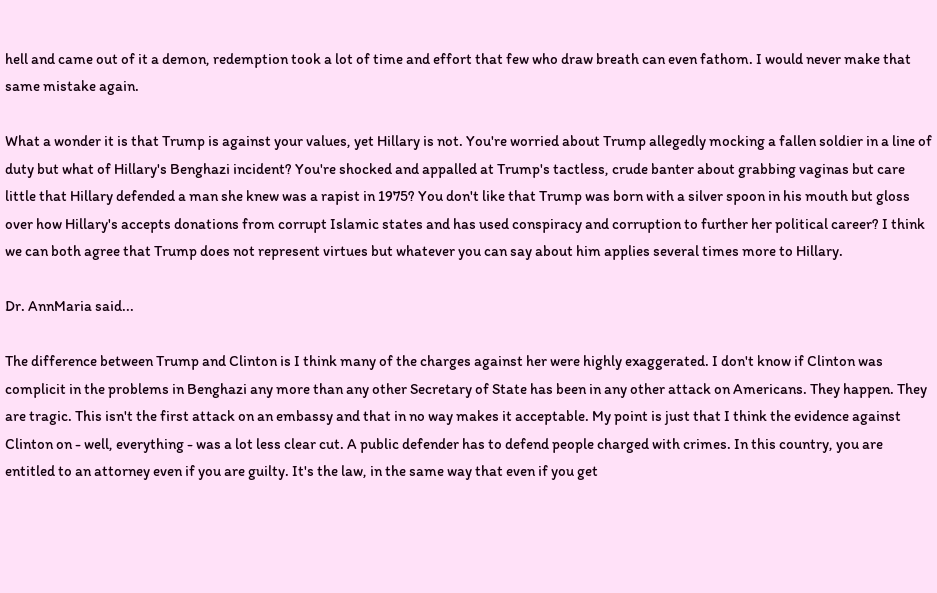hell and came out of it a demon, redemption took a lot of time and effort that few who draw breath can even fathom. I would never make that same mistake again.

What a wonder it is that Trump is against your values, yet Hillary is not. You're worried about Trump allegedly mocking a fallen soldier in a line of duty but what of Hillary's Benghazi incident? You're shocked and appalled at Trump's tactless, crude banter about grabbing vaginas but care little that Hillary defended a man she knew was a rapist in 1975? You don't like that Trump was born with a silver spoon in his mouth but gloss over how Hillary's accepts donations from corrupt Islamic states and has used conspiracy and corruption to further her political career? I think we can both agree that Trump does not represent virtues but whatever you can say about him applies several times more to Hillary.

Dr. AnnMaria said...

The difference between Trump and Clinton is I think many of the charges against her were highly exaggerated. I don't know if Clinton was complicit in the problems in Benghazi any more than any other Secretary of State has been in any other attack on Americans. They happen. They are tragic. This isn't the first attack on an embassy and that in no way makes it acceptable. My point is just that I think the evidence against Clinton on - well, everything - was a lot less clear cut. A public defender has to defend people charged with crimes. In this country, you are entitled to an attorney even if you are guilty. It's the law, in the same way that even if you get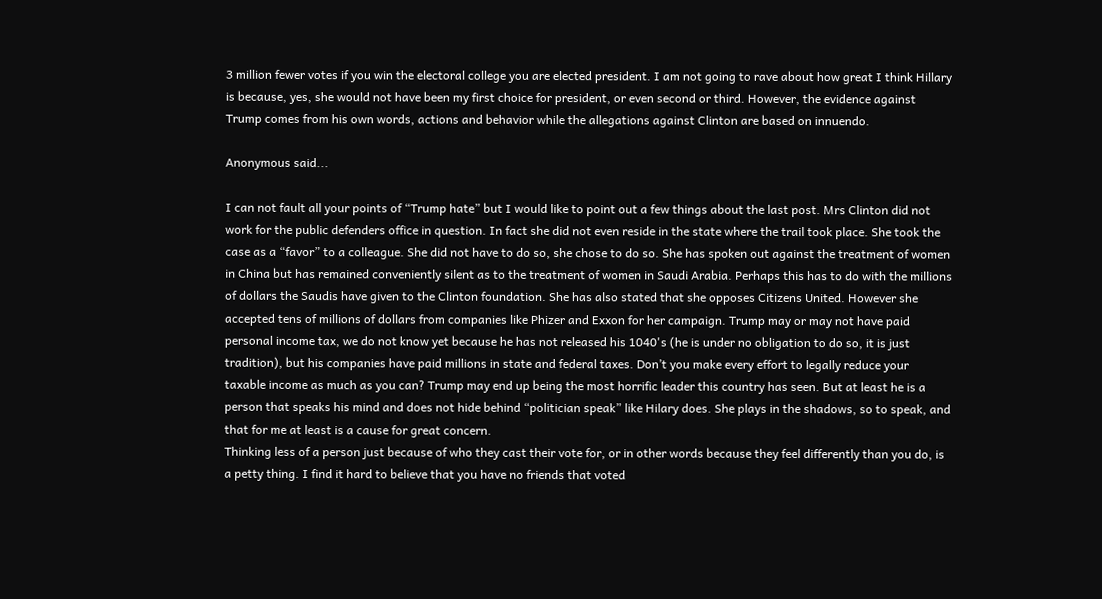3 million fewer votes if you win the electoral college you are elected president. I am not going to rave about how great I think Hillary is because, yes, she would not have been my first choice for president, or even second or third. However, the evidence against Trump comes from his own words, actions and behavior while the allegations against Clinton are based on innuendo.

Anonymous said...

I can not fault all your points of “Trump hate” but I would like to point out a few things about the last post. Mrs Clinton did not work for the public defenders office in question. In fact she did not even reside in the state where the trail took place. She took the case as a “favor” to a colleague. She did not have to do so, she chose to do so. She has spoken out against the treatment of women in China but has remained conveniently silent as to the treatment of women in Saudi Arabia. Perhaps this has to do with the millions of dollars the Saudis have given to the Clinton foundation. She has also stated that she opposes Citizens United. However she accepted tens of millions of dollars from companies like Phizer and Exxon for her campaign. Trump may or may not have paid personal income tax, we do not know yet because he has not released his 1040's (he is under no obligation to do so, it is just tradition), but his companies have paid millions in state and federal taxes. Don’t you make every effort to legally reduce your taxable income as much as you can? Trump may end up being the most horrific leader this country has seen. But at least he is a person that speaks his mind and does not hide behind “politician speak” like Hilary does. She plays in the shadows, so to speak, and that for me at least is a cause for great concern.
Thinking less of a person just because of who they cast their vote for, or in other words because they feel differently than you do, is a petty thing. I find it hard to believe that you have no friends that voted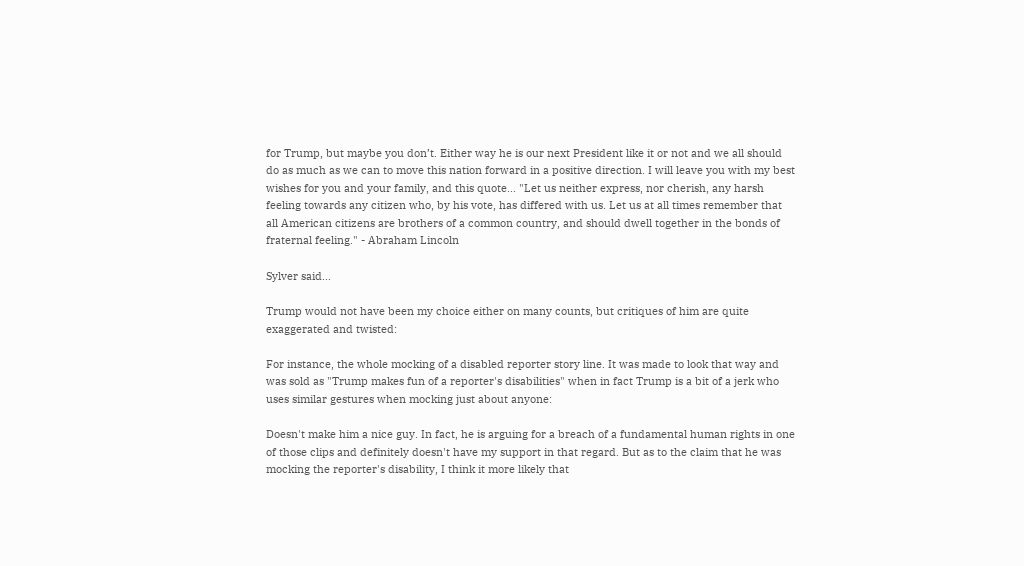for Trump, but maybe you don’t. Either way he is our next President like it or not and we all should do as much as we can to move this nation forward in a positive direction. I will leave you with my best wishes for you and your family, and this quote... "Let us neither express, nor cherish, any harsh feeling towards any citizen who, by his vote, has differed with us. Let us at all times remember that all American citizens are brothers of a common country, and should dwell together in the bonds of fraternal feeling." - Abraham Lincoln

Sylver said...

Trump would not have been my choice either on many counts, but critiques of him are quite exaggerated and twisted:

For instance, the whole mocking of a disabled reporter story line. It was made to look that way and was sold as "Trump makes fun of a reporter's disabilities" when in fact Trump is a bit of a jerk who uses similar gestures when mocking just about anyone:

Doesn't make him a nice guy. In fact, he is arguing for a breach of a fundamental human rights in one of those clips and definitely doesn't have my support in that regard. But as to the claim that he was mocking the reporter's disability, I think it more likely that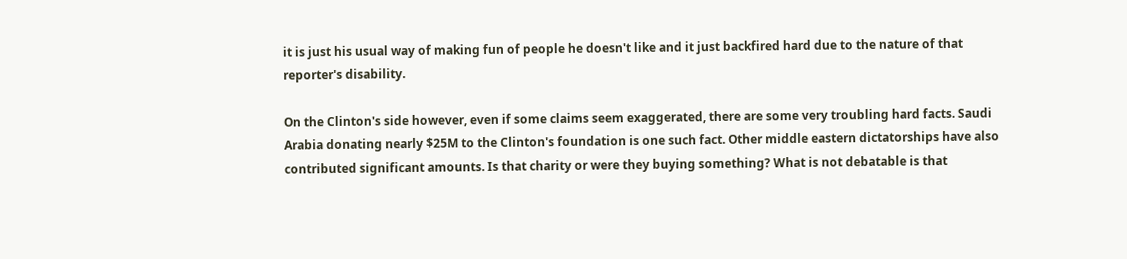it is just his usual way of making fun of people he doesn't like and it just backfired hard due to the nature of that reporter's disability.

On the Clinton's side however, even if some claims seem exaggerated, there are some very troubling hard facts. Saudi Arabia donating nearly $25M to the Clinton's foundation is one such fact. Other middle eastern dictatorships have also contributed significant amounts. Is that charity or were they buying something? What is not debatable is that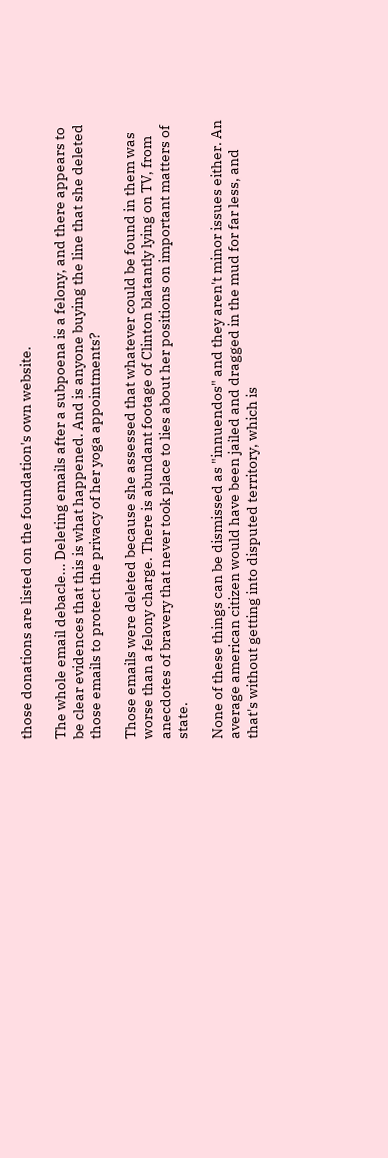those donations are listed on the foundation's own website.

The whole email debacle... Deleting emails after a subpoena is a felony, and there appears to be clear evidences that this is what happened. And is anyone buying the line that she deleted those emails to protect the privacy of her yoga appointments?

Those emails were deleted because she assessed that whatever could be found in them was worse than a felony charge. There is abundant footage of Clinton blatantly lying on TV, from anecdotes of bravery that never took place to lies about her positions on important matters of state.

None of these things can be dismissed as "innuendos" and they aren't minor issues either. An average american citizen would have been jailed and dragged in the mud for far less, and that's without getting into disputed territory, which is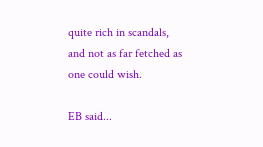quite rich in scandals, and not as far fetched as one could wish.

EB said...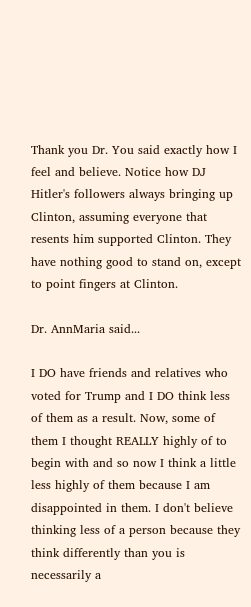Thank you Dr. You said exactly how I feel and believe. Notice how DJ Hitler's followers always bringing up Clinton, assuming everyone that resents him supported Clinton. They have nothing good to stand on, except to point fingers at Clinton.

Dr. AnnMaria said...

I DO have friends and relatives who voted for Trump and I DO think less of them as a result. Now, some of them I thought REALLY highly of to begin with and so now I think a little less highly of them because I am disappointed in them. I don't believe thinking less of a person because they think differently than you is necessarily a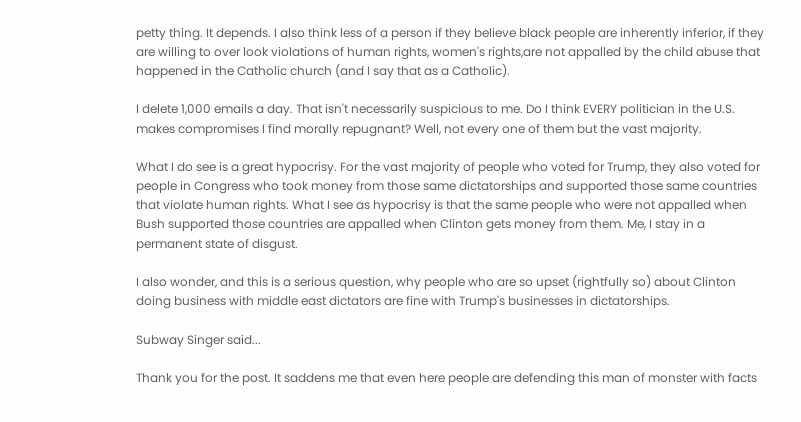petty thing. It depends. I also think less of a person if they believe black people are inherently inferior, if they are willing to over look violations of human rights, women's rights,are not appalled by the child abuse that happened in the Catholic church (and I say that as a Catholic).

I delete 1,000 emails a day. That isn't necessarily suspicious to me. Do I think EVERY politician in the U.S. makes compromises I find morally repugnant? Well, not every one of them but the vast majority.

What I do see is a great hypocrisy. For the vast majority of people who voted for Trump, they also voted for people in Congress who took money from those same dictatorships and supported those same countries that violate human rights. What I see as hypocrisy is that the same people who were not appalled when Bush supported those countries are appalled when Clinton gets money from them. Me, I stay in a permanent state of disgust.

I also wonder, and this is a serious question, why people who are so upset (rightfully so) about Clinton doing business with middle east dictators are fine with Trump's businesses in dictatorships.

Subway Singer said...

Thank you for the post. It saddens me that even here people are defending this man of monster with facts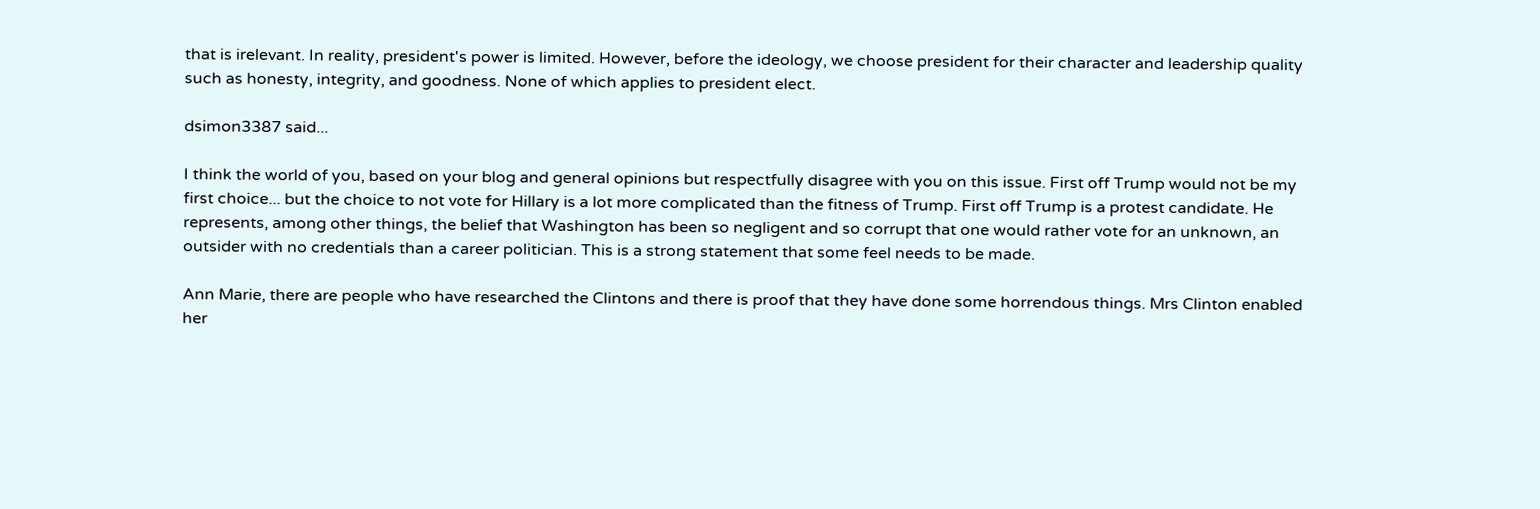that is irelevant. In reality, president's power is limited. However, before the ideology, we choose president for their character and leadership quality such as honesty, integrity, and goodness. None of which applies to president elect.

dsimon3387 said...

I think the world of you, based on your blog and general opinions but respectfully disagree with you on this issue. First off Trump would not be my first choice... but the choice to not vote for Hillary is a lot more complicated than the fitness of Trump. First off Trump is a protest candidate. He represents, among other things, the belief that Washington has been so negligent and so corrupt that one would rather vote for an unknown, an outsider with no credentials than a career politician. This is a strong statement that some feel needs to be made.

Ann Marie, there are people who have researched the Clintons and there is proof that they have done some horrendous things. Mrs Clinton enabled her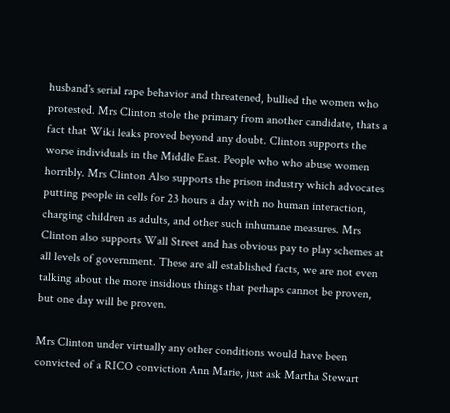husband's serial rape behavior and threatened, bullied the women who protested. Mrs Clinton stole the primary from another candidate, thats a fact that Wiki leaks proved beyond any doubt. Clinton supports the worse individuals in the Middle East. People who who abuse women horribly. Mrs Clinton Also supports the prison industry which advocates putting people in cells for 23 hours a day with no human interaction, charging children as adults, and other such inhumane measures. Mrs Clinton also supports Wall Street and has obvious pay to play schemes at all levels of government. These are all established facts, we are not even talking about the more insidious things that perhaps cannot be proven, but one day will be proven.

Mrs Clinton under virtually any other conditions would have been convicted of a RICO conviction Ann Marie, just ask Martha Stewart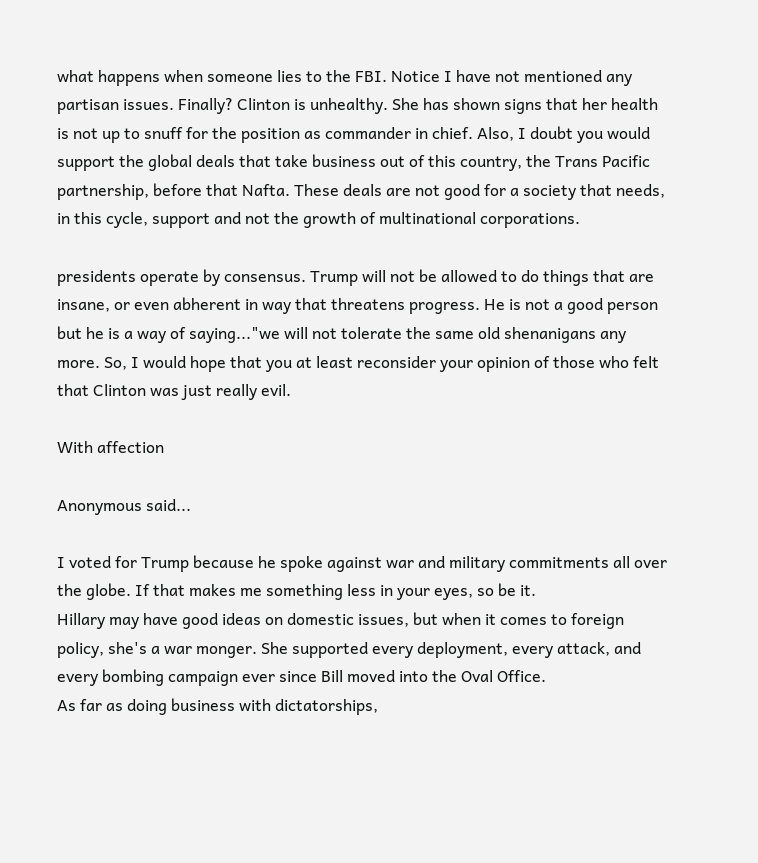what happens when someone lies to the FBI. Notice I have not mentioned any partisan issues. Finally? Clinton is unhealthy. She has shown signs that her health is not up to snuff for the position as commander in chief. Also, I doubt you would support the global deals that take business out of this country, the Trans Pacific partnership, before that Nafta. These deals are not good for a society that needs, in this cycle, support and not the growth of multinational corporations.

presidents operate by consensus. Trump will not be allowed to do things that are insane, or even abherent in way that threatens progress. He is not a good person but he is a way of saying..."we will not tolerate the same old shenanigans any more. So, I would hope that you at least reconsider your opinion of those who felt that Clinton was just really evil.

With affection

Anonymous said...

I voted for Trump because he spoke against war and military commitments all over the globe. If that makes me something less in your eyes, so be it.
Hillary may have good ideas on domestic issues, but when it comes to foreign policy, she's a war monger. She supported every deployment, every attack, and every bombing campaign ever since Bill moved into the Oval Office.
As far as doing business with dictatorships,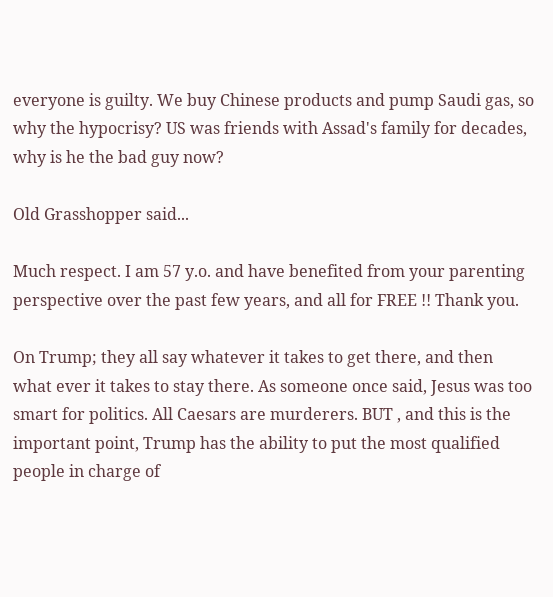everyone is guilty. We buy Chinese products and pump Saudi gas, so why the hypocrisy? US was friends with Assad's family for decades, why is he the bad guy now?

Old Grasshopper said...

Much respect. I am 57 y.o. and have benefited from your parenting perspective over the past few years, and all for FREE !! Thank you.

On Trump; they all say whatever it takes to get there, and then what ever it takes to stay there. As someone once said, Jesus was too smart for politics. All Caesars are murderers. BUT , and this is the important point, Trump has the ability to put the most qualified people in charge of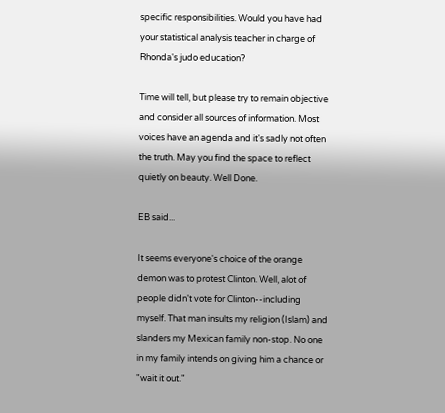specific responsibilities. Would you have had your statistical analysis teacher in charge of Rhonda's judo education?

Time will tell, but please try to remain objective and consider all sources of information. Most voices have an agenda and it's sadly not often the truth. May you find the space to reflect quietly on beauty. Well Done.

EB said...

It seems everyone's choice of the orange demon was to protest Clinton. Well, alot of people didn't vote for Clinton--including myself. That man insults my religion (Islam) and slanders my Mexican family non-stop. No one in my family intends on giving him a chance or "wait it out."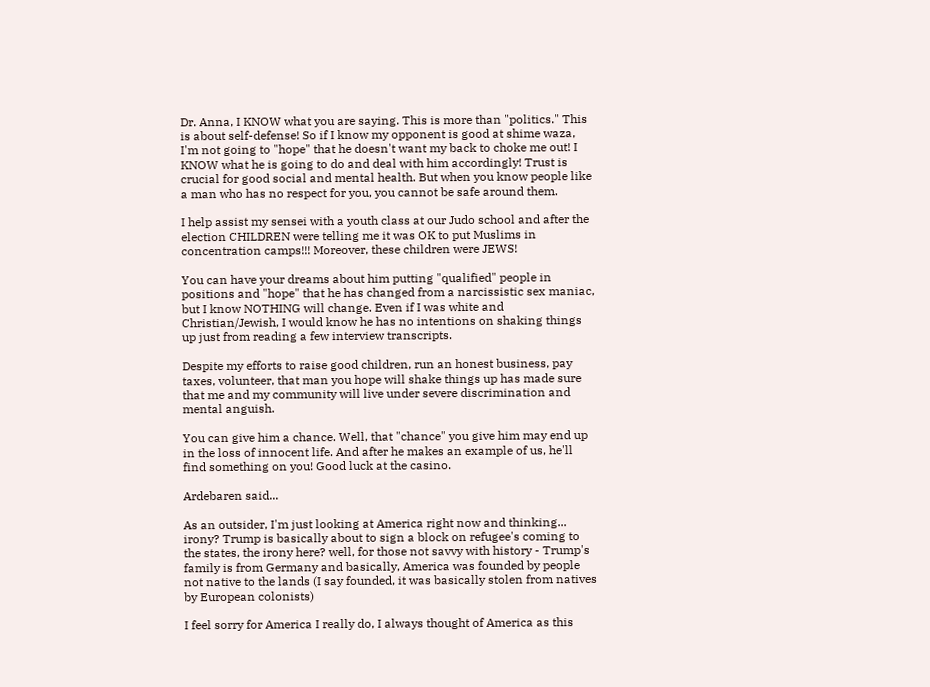Dr. Anna, I KNOW what you are saying. This is more than "politics." This is about self-defense! So if I know my opponent is good at shime waza, I'm not going to "hope" that he doesn't want my back to choke me out! I KNOW what he is going to do and deal with him accordingly! Trust is crucial for good social and mental health. But when you know people like a man who has no respect for you, you cannot be safe around them.

I help assist my sensei with a youth class at our Judo school and after the election CHILDREN were telling me it was OK to put Muslims in concentration camps!!! Moreover, these children were JEWS!

You can have your dreams about him putting "qualified" people in positions and "hope" that he has changed from a narcissistic sex maniac, but I know NOTHING will change. Even if I was white and Christian/Jewish, I would know he has no intentions on shaking things up just from reading a few interview transcripts.

Despite my efforts to raise good children, run an honest business, pay taxes, volunteer, that man you hope will shake things up has made sure that me and my community will live under severe discrimination and mental anguish.

You can give him a chance. Well, that "chance" you give him may end up in the loss of innocent life. And after he makes an example of us, he'll find something on you! Good luck at the casino.

Ardebaren said...

As an outsider, I'm just looking at America right now and thinking... irony? Trump is basically about to sign a block on refugee's coming to the states, the irony here? well, for those not savvy with history - Trump's family is from Germany and basically, America was founded by people not native to the lands (I say founded, it was basically stolen from natives by European colonists)

I feel sorry for America I really do, I always thought of America as this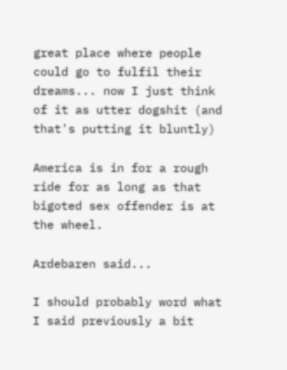great place where people could go to fulfil their dreams... now I just think of it as utter dogshit (and that's putting it bluntly)

America is in for a rough ride for as long as that bigoted sex offender is at the wheel.

Ardebaren said...

I should probably word what I said previously a bit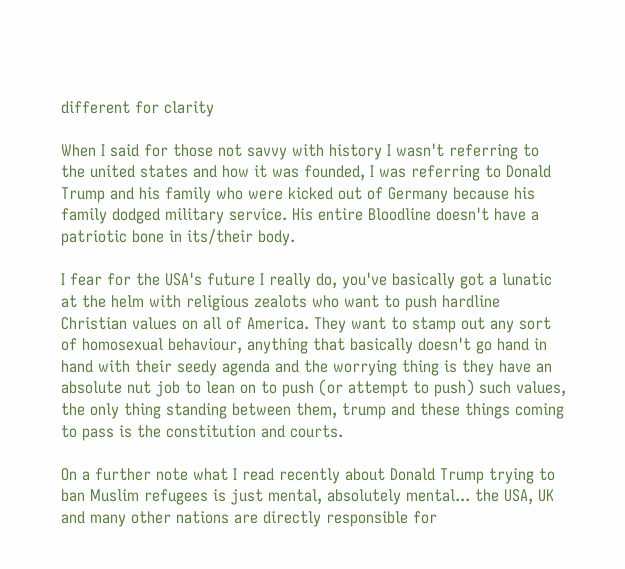different for clarity

When I said for those not savvy with history I wasn't referring to the united states and how it was founded, I was referring to Donald Trump and his family who were kicked out of Germany because his family dodged military service. His entire Bloodline doesn't have a patriotic bone in its/their body.

I fear for the USA's future I really do, you've basically got a lunatic at the helm with religious zealots who want to push hardline Christian values on all of America. They want to stamp out any sort of homosexual behaviour, anything that basically doesn't go hand in hand with their seedy agenda and the worrying thing is they have an absolute nut job to lean on to push (or attempt to push) such values, the only thing standing between them, trump and these things coming to pass is the constitution and courts.

On a further note what I read recently about Donald Trump trying to ban Muslim refugees is just mental, absolutely mental... the USA, UK and many other nations are directly responsible for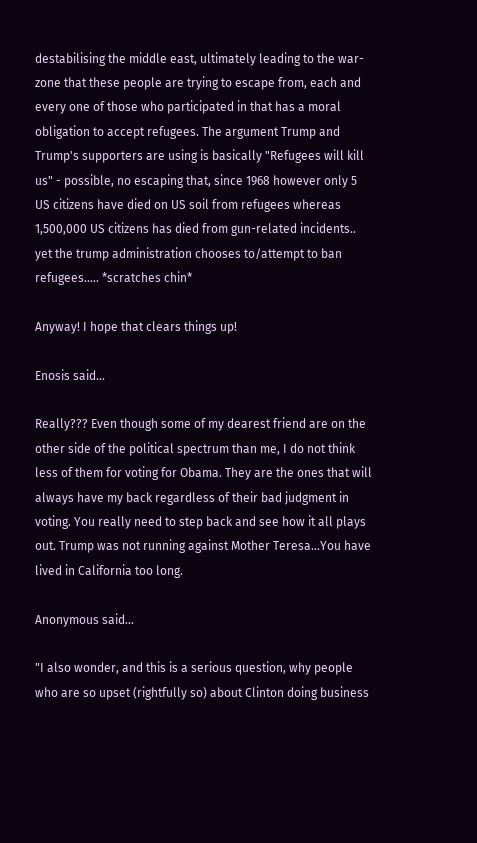destabilising the middle east, ultimately leading to the war-zone that these people are trying to escape from, each and every one of those who participated in that has a moral obligation to accept refugees. The argument Trump and Trump's supporters are using is basically "Refugees will kill us" - possible, no escaping that, since 1968 however only 5 US citizens have died on US soil from refugees whereas 1,500,000 US citizens has died from gun-related incidents.. yet the trump administration chooses to/attempt to ban refugees..... *scratches chin*

Anyway! I hope that clears things up!

Enosis said...

Really??? Even though some of my dearest friend are on the other side of the political spectrum than me, I do not think less of them for voting for Obama. They are the ones that will always have my back regardless of their bad judgment in voting. You really need to step back and see how it all plays out. Trump was not running against Mother Teresa...You have lived in California too long.

Anonymous said...

"I also wonder, and this is a serious question, why people who are so upset (rightfully so) about Clinton doing business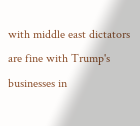with middle east dictators are fine with Trump's businesses in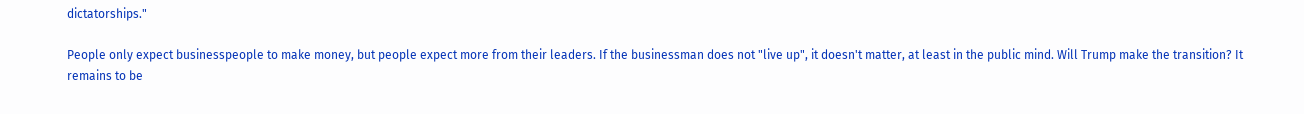dictatorships."

People only expect businesspeople to make money, but people expect more from their leaders. If the businessman does not "live up", it doesn't matter, at least in the public mind. Will Trump make the transition? It remains to be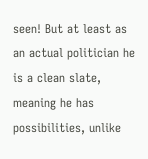seen! But at least as an actual politician he is a clean slate, meaning he has possibilities, unlike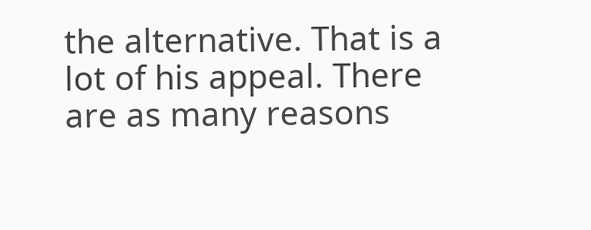the alternative. That is a lot of his appeal. There are as many reasons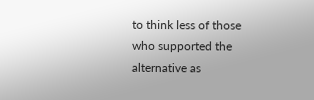to think less of those who supported the alternative as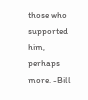those who supported him, perhaps more. -Bill